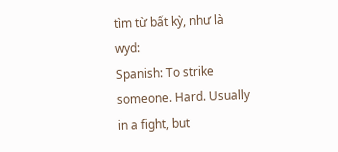tìm từ bất kỳ, như là wyd:
Spanish: To strike someone. Hard. Usually in a fight, but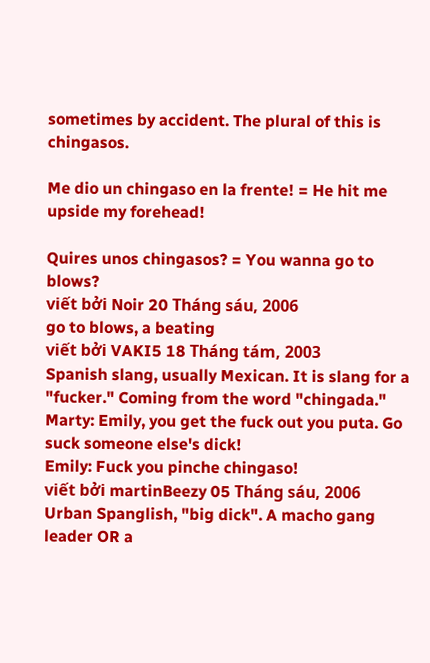sometimes by accident. The plural of this is chingasos.

Me dio un chingaso en la frente! = He hit me upside my forehead!

Quires unos chingasos? = You wanna go to blows?
viết bởi Noir 20 Tháng sáu, 2006
go to blows, a beating
viết bởi VAKI5 18 Tháng tám, 2003
Spanish slang, usually Mexican. It is slang for a "fucker." Coming from the word "chingada."
Marty: Emily, you get the fuck out you puta. Go suck someone else's dick!
Emily: Fuck you pinche chingaso!
viết bởi martinBeezy 05 Tháng sáu, 2006
Urban Spanglish, "big dick". A macho gang leader OR a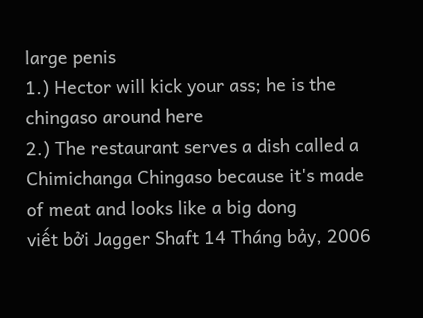large penis
1.) Hector will kick your ass; he is the chingaso around here
2.) The restaurant serves a dish called a Chimichanga Chingaso because it's made of meat and looks like a big dong
viết bởi Jagger Shaft 14 Tháng bảy, 2006